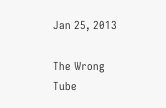Jan 25, 2013

The Wrong Tube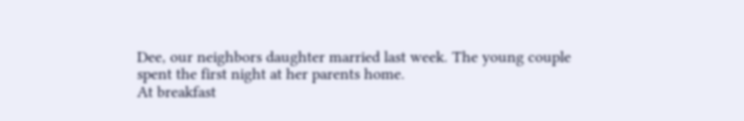Dee, our neighbors daughter married last week. The young couple spent the first night at her parents home.
At breakfast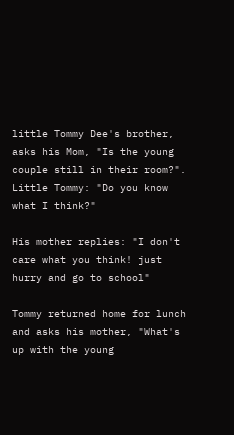little Tommy Dee's brother, asks his Mom, "Is the young couple still in their room?".
Little Tommy: "Do you know what I think?"

His mother replies: "I don't care what you think! just hurry and go to school"

Tommy returned home for lunch and asks his mother, "What's up with the young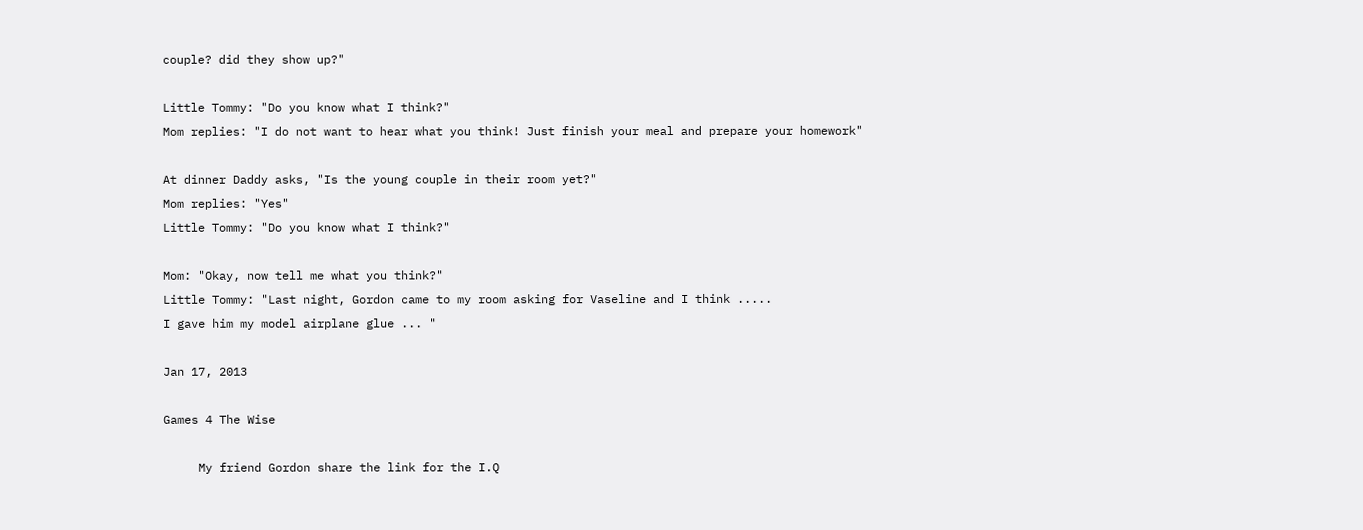couple? did they show up?"

Little Tommy: "Do you know what I think?"
Mom replies: "I do not want to hear what you think! Just finish your meal and prepare your homework"

At dinner Daddy asks, "Is the young couple in their room yet?"
Mom replies: "Yes"
Little Tommy: "Do you know what I think?"

Mom: "Okay, now tell me what you think?"
Little Tommy: "Last night, Gordon came to my room asking for Vaseline and I think .....
I gave him my model airplane glue ... "

Jan 17, 2013

Games 4 The Wise

     My friend Gordon share the link for the I.Q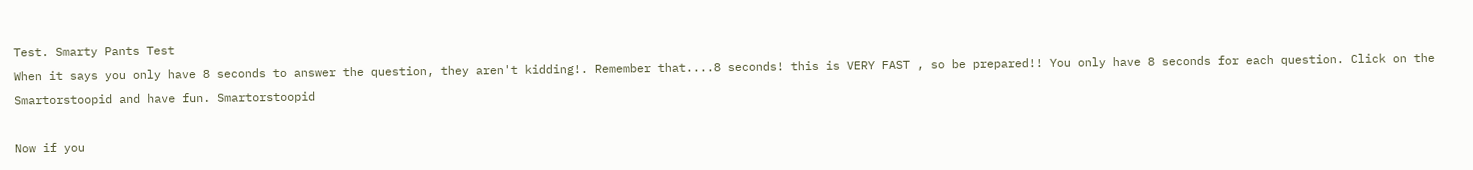Test. Smarty Pants Test
When it says you only have 8 seconds to answer the question, they aren't kidding!. Remember that....8 seconds! this is VERY FAST , so be prepared!! You only have 8 seconds for each question. Click on the Smartorstoopid and have fun. Smartorstoopid

Now if you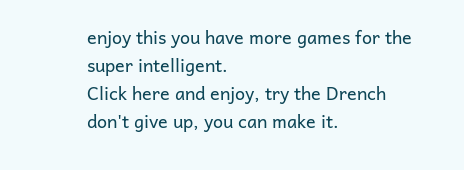enjoy this you have more games for the super intelligent.
Click here and enjoy, try the Drench don't give up, you can make it.